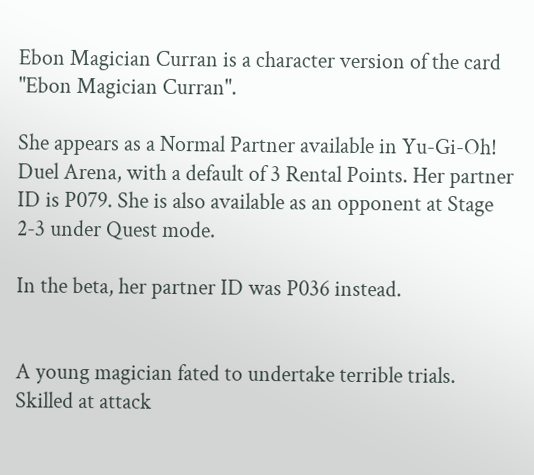Ebon Magician Curran is a character version of the card "Ebon Magician Curran".

She appears as a Normal Partner available in Yu-Gi-Oh! Duel Arena, with a default of 3 Rental Points. Her partner ID is P079. She is also available as an opponent at Stage 2-3 under Quest mode.

In the beta, her partner ID was P036 instead.


A young magician fated to undertake terrible trials. Skilled at attack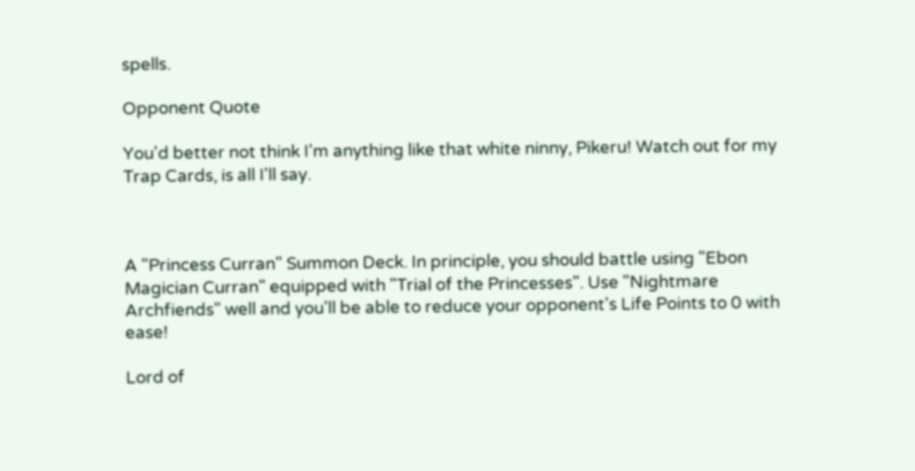spells.

Opponent Quote

You'd better not think I'm anything like that white ninny, Pikeru! Watch out for my Trap Cards, is all I'll say.



A "Princess Curran" Summon Deck. In principle, you should battle using "Ebon Magician Curran" equipped with "Trial of the Princesses". Use "Nightmare Archfiends" well and you'll be able to reduce your opponent's Life Points to 0 with ease!

Lord of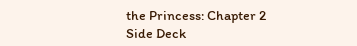the Princess: Chapter 2
Side Deck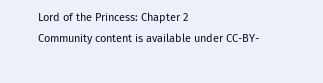Lord of the Princess: Chapter 2
Community content is available under CC-BY-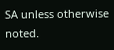SA unless otherwise noted.